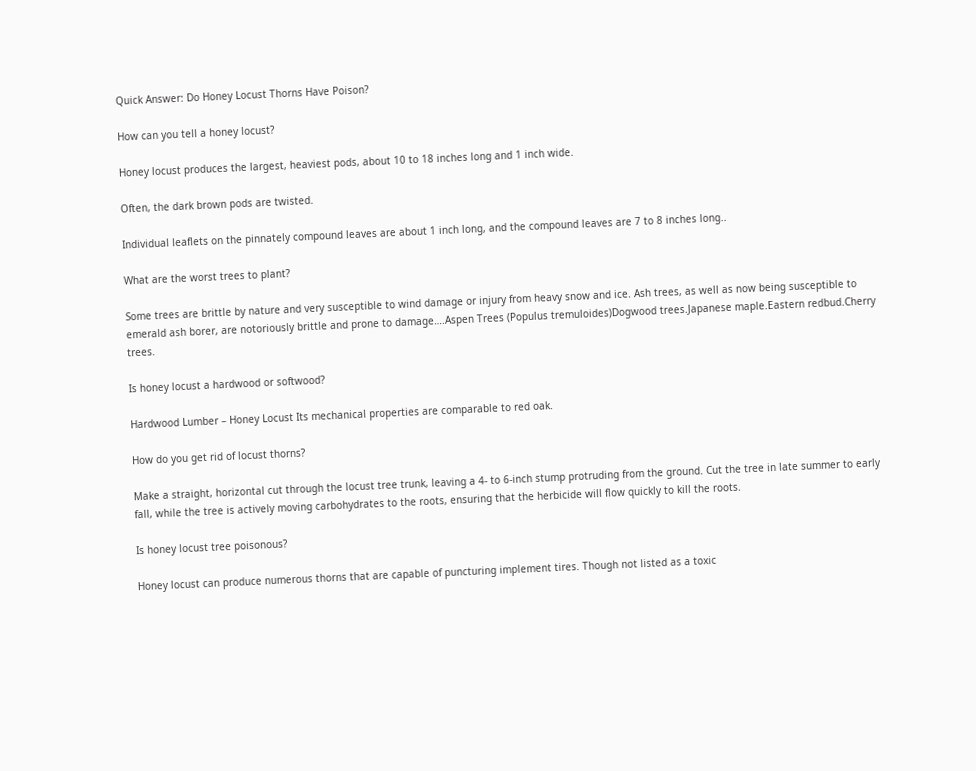Quick Answer: Do Honey Locust Thorns Have Poison?

How can you tell a honey locust?

Honey locust produces the largest, heaviest pods, about 10 to 18 inches long and 1 inch wide.

Often, the dark brown pods are twisted.

Individual leaflets on the pinnately compound leaves are about 1 inch long, and the compound leaves are 7 to 8 inches long..

What are the worst trees to plant?

Some trees are brittle by nature and very susceptible to wind damage or injury from heavy snow and ice. Ash trees, as well as now being susceptible to emerald ash borer, are notoriously brittle and prone to damage….Aspen Trees (Populus tremuloides)Dogwood trees.Japanese maple.Eastern redbud.Cherry trees.

Is honey locust a hardwood or softwood?

Hardwood Lumber – Honey Locust Its mechanical properties are comparable to red oak.

How do you get rid of locust thorns?

Make a straight, horizontal cut through the locust tree trunk, leaving a 4- to 6-inch stump protruding from the ground. Cut the tree in late summer to early fall, while the tree is actively moving carbohydrates to the roots, ensuring that the herbicide will flow quickly to kill the roots.

Is honey locust tree poisonous?

Honey locust can produce numerous thorns that are capable of puncturing implement tires. Though not listed as a toxic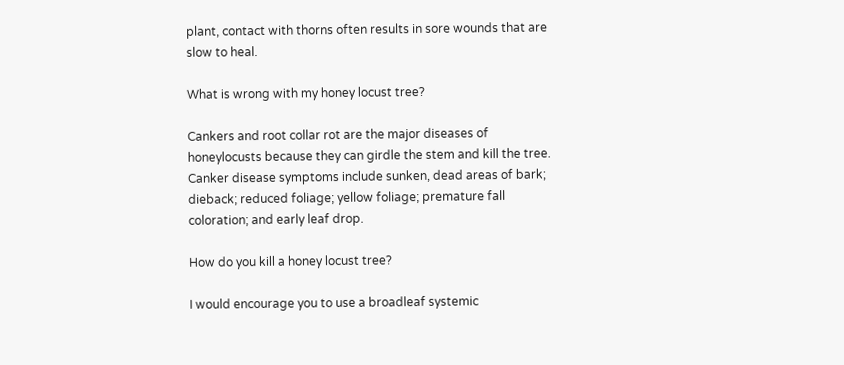plant, contact with thorns often results in sore wounds that are slow to heal.

What is wrong with my honey locust tree?

Cankers and root collar rot are the major diseases of honeylocusts because they can girdle the stem and kill the tree. Canker disease symptoms include sunken, dead areas of bark; dieback; reduced foliage; yellow foliage; premature fall coloration; and early leaf drop.

How do you kill a honey locust tree?

I would encourage you to use a broadleaf systemic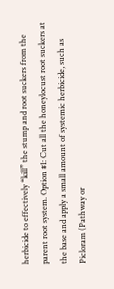herbicide to effectively “kill” the stump and root suckers from the parent root system. Option #1: Cut all the honeylocust root suckers at the base and apply a small amount of systemic herbicide, such as Picloram (Pathway or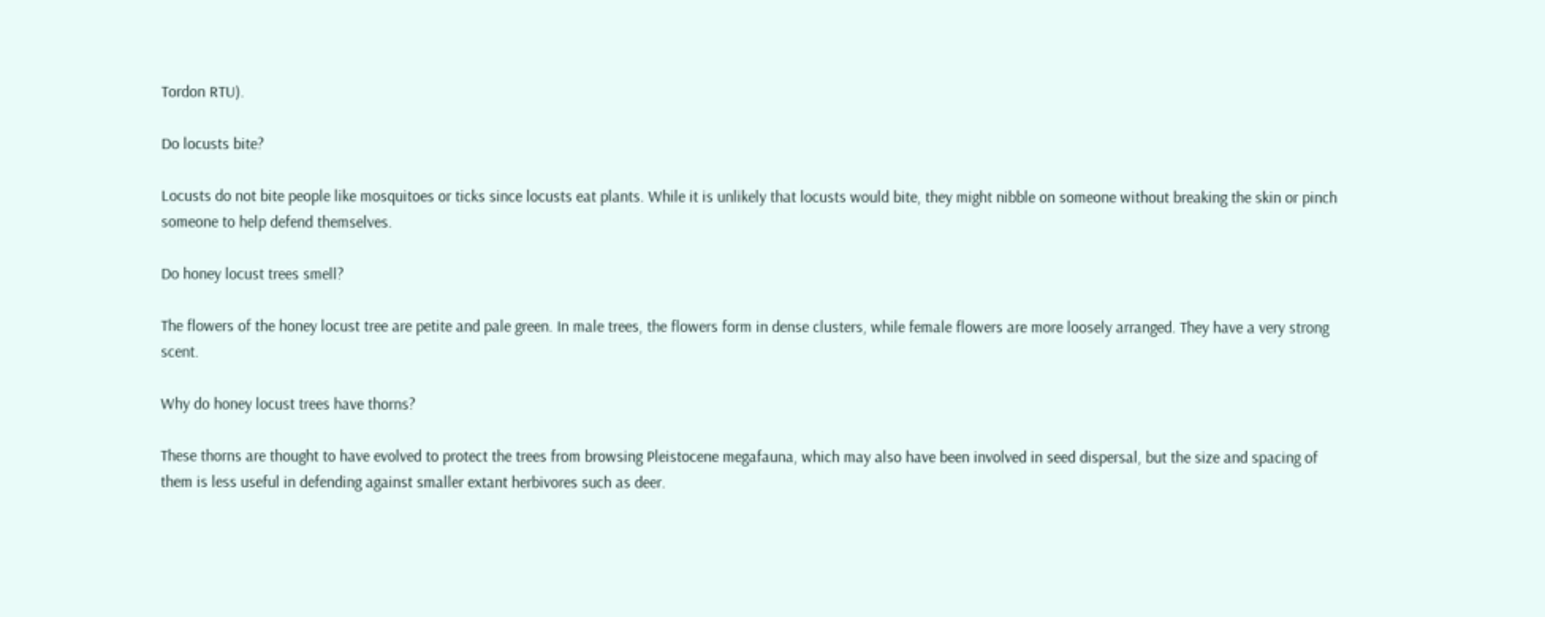Tordon RTU).

Do locusts bite?

Locusts do not bite people like mosquitoes or ticks since locusts eat plants. While it is unlikely that locusts would bite, they might nibble on someone without breaking the skin or pinch someone to help defend themselves.

Do honey locust trees smell?

The flowers of the honey locust tree are petite and pale green. In male trees, the flowers form in dense clusters, while female flowers are more loosely arranged. They have a very strong scent.

Why do honey locust trees have thorns?

These thorns are thought to have evolved to protect the trees from browsing Pleistocene megafauna, which may also have been involved in seed dispersal, but the size and spacing of them is less useful in defending against smaller extant herbivores such as deer.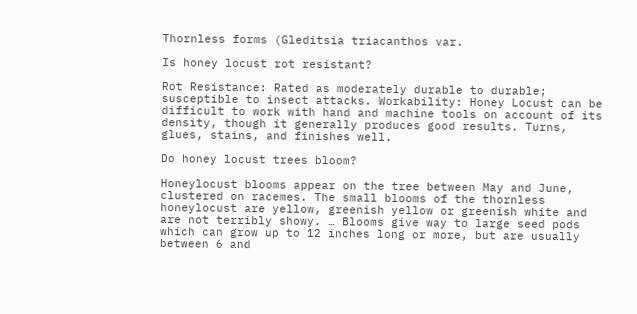Thornless forms (Gleditsia triacanthos var.

Is honey locust rot resistant?

Rot Resistance: Rated as moderately durable to durable; susceptible to insect attacks. Workability: Honey Locust can be difficult to work with hand and machine tools on account of its density, though it generally produces good results. Turns, glues, stains, and finishes well.

Do honey locust trees bloom?

Honeylocust blooms appear on the tree between May and June, clustered on racemes. The small blooms of the thornless honeylocust are yellow, greenish yellow or greenish white and are not terribly showy. … Blooms give way to large seed pods which can grow up to 12 inches long or more, but are usually between 6 and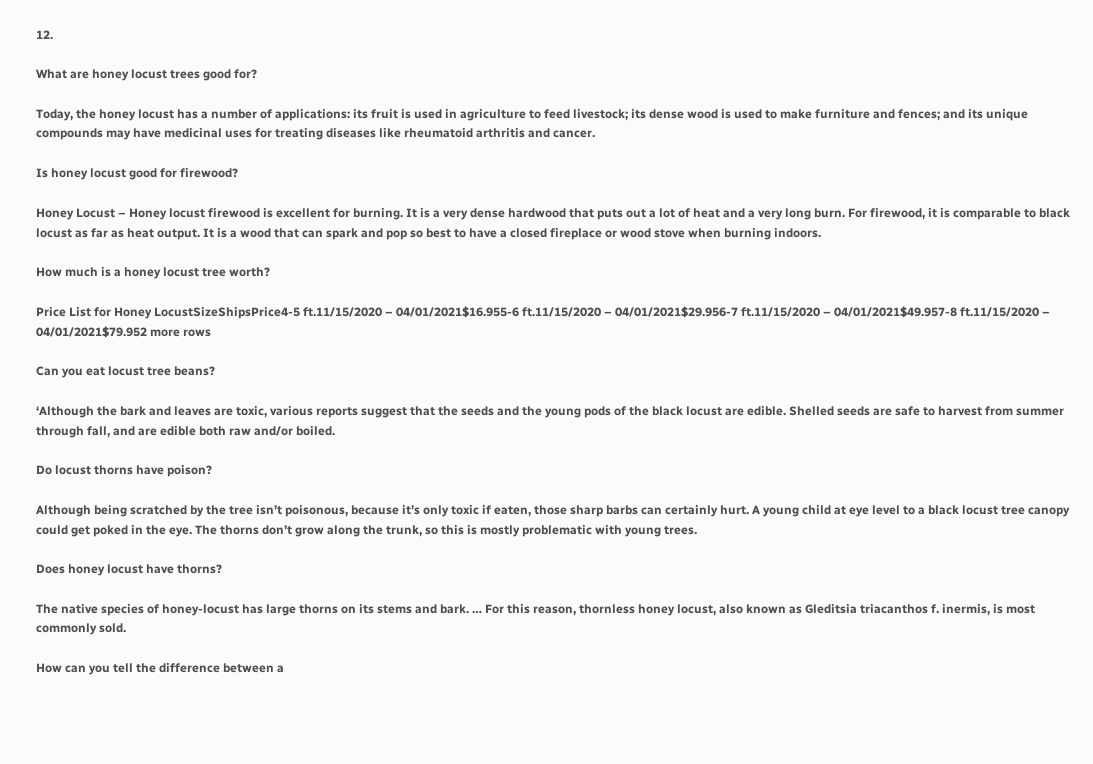12.

What are honey locust trees good for?

Today, the honey locust has a number of applications: its fruit is used in agriculture to feed livestock; its dense wood is used to make furniture and fences; and its unique compounds may have medicinal uses for treating diseases like rheumatoid arthritis and cancer.

Is honey locust good for firewood?

Honey Locust – Honey locust firewood is excellent for burning. It is a very dense hardwood that puts out a lot of heat and a very long burn. For firewood, it is comparable to black locust as far as heat output. It is a wood that can spark and pop so best to have a closed fireplace or wood stove when burning indoors.

How much is a honey locust tree worth?

Price List for Honey LocustSizeShipsPrice4-5 ft.11/15/2020 – 04/01/2021$16.955-6 ft.11/15/2020 – 04/01/2021$29.956-7 ft.11/15/2020 – 04/01/2021$49.957-8 ft.11/15/2020 – 04/01/2021$79.952 more rows

Can you eat locust tree beans?

‘Although the bark and leaves are toxic, various reports suggest that the seeds and the young pods of the black locust are edible. Shelled seeds are safe to harvest from summer through fall, and are edible both raw and/or boiled.

Do locust thorns have poison?

Although being scratched by the tree isn’t poisonous, because it’s only toxic if eaten, those sharp barbs can certainly hurt. A young child at eye level to a black locust tree canopy could get poked in the eye. The thorns don’t grow along the trunk, so this is mostly problematic with young trees.

Does honey locust have thorns?

The native species of honey-locust has large thorns on its stems and bark. … For this reason, thornless honey locust, also known as Gleditsia triacanthos f. inermis, is most commonly sold.

How can you tell the difference between a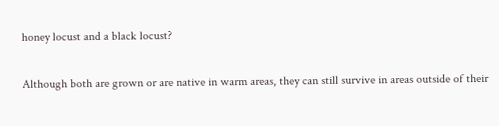honey locust and a black locust?

Although both are grown or are native in warm areas, they can still survive in areas outside of their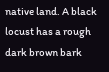native land. A black locust has a rough dark brown bark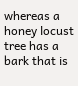whereas a honey locust tree has a bark that is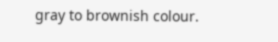gray to brownish colour.